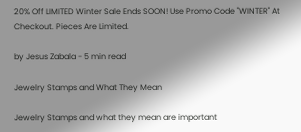20% Off LIMITED Winter Sale Ends SOON! Use Promo Code "WINTER" At Checkout. Pieces Are Limited.

by Jesus Zabala - 5 min read

Jewelry Stamps and What They Mean

Jewelry Stamps and what they mean are important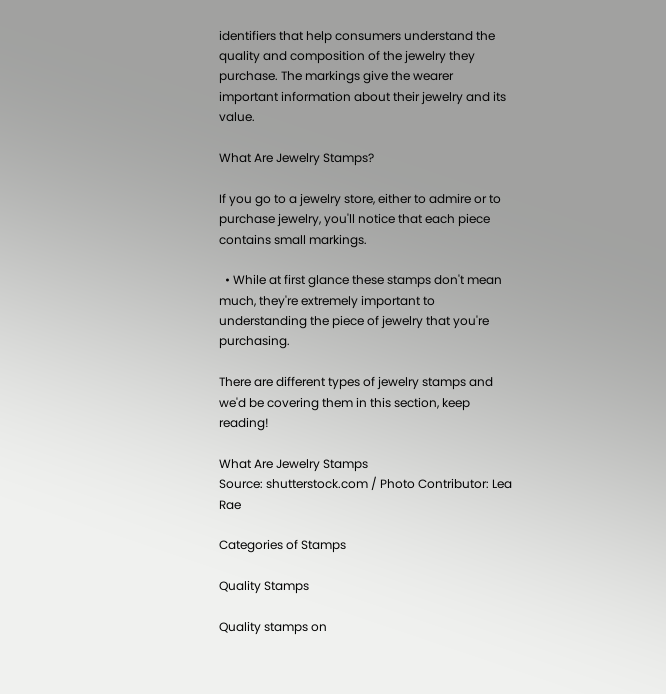identifiers that help consumers understand the quality and composition of the jewelry they purchase. The markings give the wearer important information about their jewelry and its value.

What Are Jewelry Stamps?

If you go to a jewelry store, either to admire or to purchase jewelry, you'll notice that each piece contains small markings.

  • While at first glance these stamps don't mean much, they're extremely important to understanding the piece of jewelry that you're purchasing.

There are different types of jewelry stamps and we'd be covering them in this section, keep reading!

What Are Jewelry Stamps
Source: shutterstock.com / Photo Contributor: Lea Rae

Categories of Stamps

Quality Stamps

Quality stamps on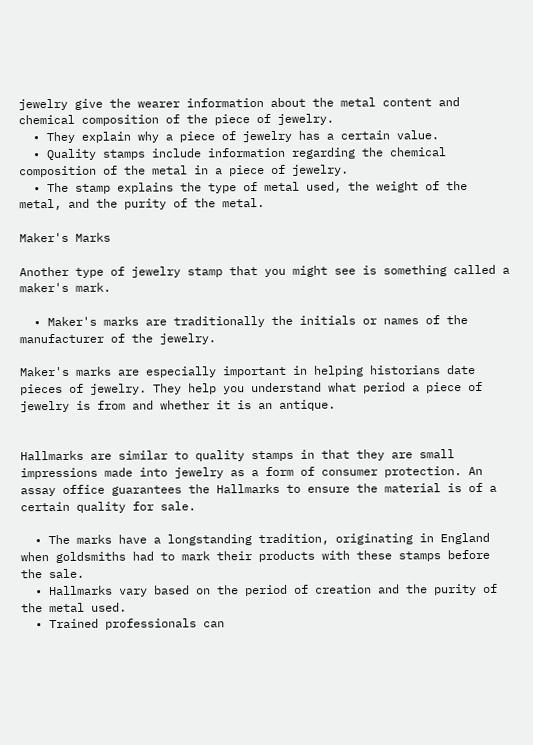jewelry give the wearer information about the metal content and chemical composition of the piece of jewelry.
  • They explain why a piece of jewelry has a certain value.
  • Quality stamps include information regarding the chemical composition of the metal in a piece of jewelry.
  • The stamp explains the type of metal used, the weight of the metal, and the purity of the metal.

Maker's Marks

Another type of jewelry stamp that you might see is something called a maker's mark.

  • Maker's marks are traditionally the initials or names of the manufacturer of the jewelry.

Maker's marks are especially important in helping historians date pieces of jewelry. They help you understand what period a piece of jewelry is from and whether it is an antique.


Hallmarks are similar to quality stamps in that they are small impressions made into jewelry as a form of consumer protection. An assay office guarantees the Hallmarks to ensure the material is of a certain quality for sale.

  • The marks have a longstanding tradition, originating in England when goldsmiths had to mark their products with these stamps before the sale.
  • Hallmarks vary based on the period of creation and the purity of the metal used.
  • Trained professionals can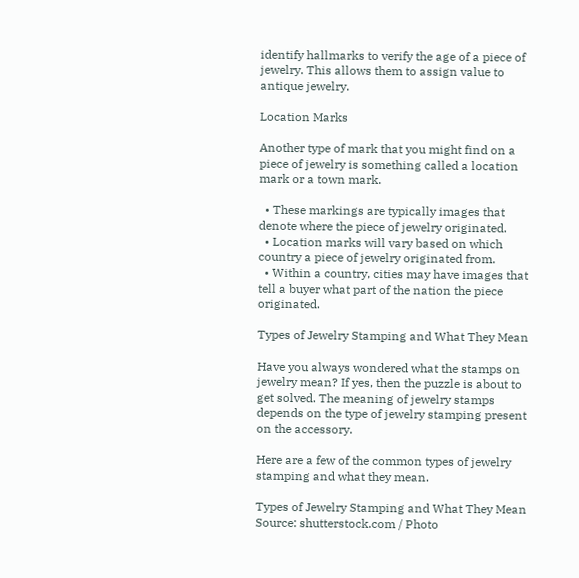identify hallmarks to verify the age of a piece of jewelry. This allows them to assign value to antique jewelry.

Location Marks

Another type of mark that you might find on a piece of jewelry is something called a location mark or a town mark.

  • These markings are typically images that denote where the piece of jewelry originated.
  • Location marks will vary based on which country a piece of jewelry originated from.
  • Within a country, cities may have images that tell a buyer what part of the nation the piece originated.

Types of Jewelry Stamping and What They Mean

Have you always wondered what the stamps on jewelry mean? If yes, then the puzzle is about to get solved. The meaning of jewelry stamps depends on the type of jewelry stamping present on the accessory.

Here are a few of the common types of jewelry stamping and what they mean.

Types of Jewelry Stamping and What They Mean
Source: shutterstock.com / Photo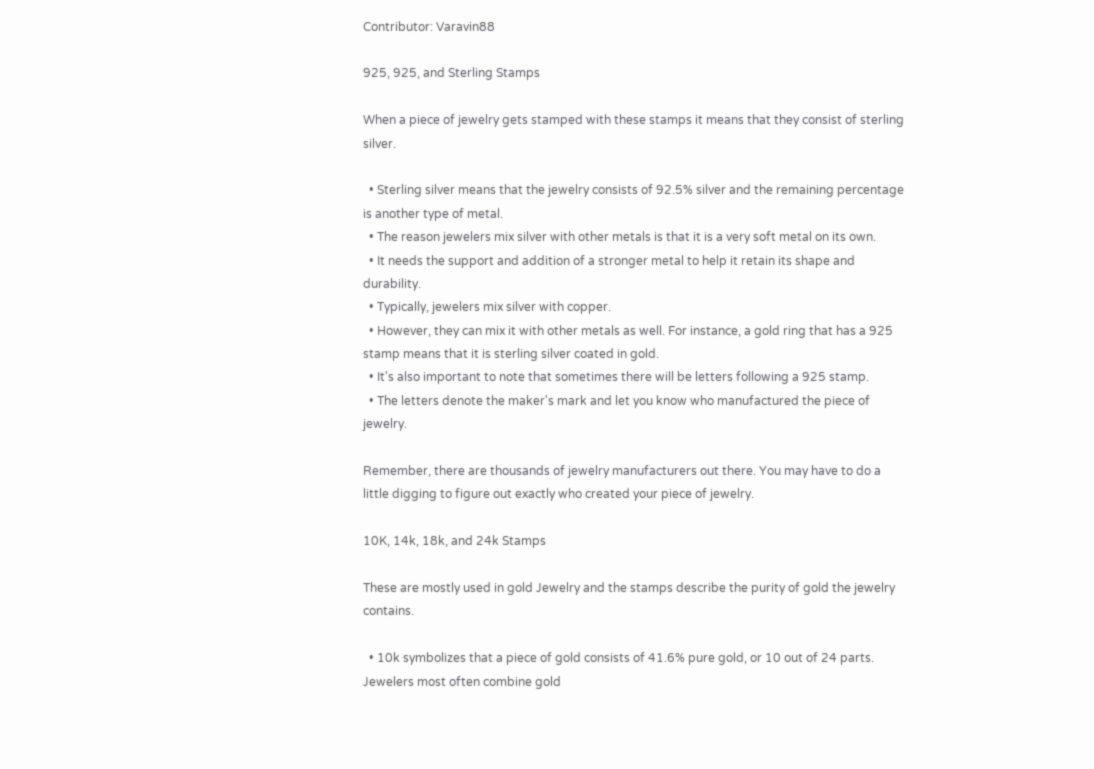Contributor: Varavin88

925, 925, and Sterling Stamps

When a piece of jewelry gets stamped with these stamps it means that they consist of sterling silver.

  • Sterling silver means that the jewelry consists of 92.5% silver and the remaining percentage is another type of metal.
  • The reason jewelers mix silver with other metals is that it is a very soft metal on its own.
  • It needs the support and addition of a stronger metal to help it retain its shape and durability.
  • Typically, jewelers mix silver with copper.
  • However, they can mix it with other metals as well. For instance, a gold ring that has a 925 stamp means that it is sterling silver coated in gold.
  • It's also important to note that sometimes there will be letters following a 925 stamp.
  • The letters denote the maker's mark and let you know who manufactured the piece of jewelry.

Remember, there are thousands of jewelry manufacturers out there. You may have to do a little digging to figure out exactly who created your piece of jewelry.

10K, 14k, 18k, and 24k Stamps

These are mostly used in gold Jewelry and the stamps describe the purity of gold the jewelry contains.

  • 10k symbolizes that a piece of gold consists of 41.6% pure gold, or 10 out of 24 parts. Jewelers most often combine gold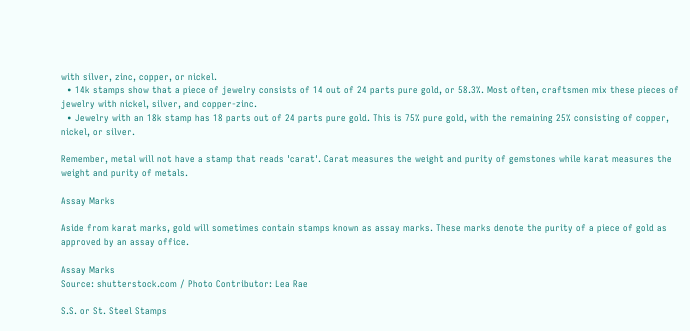with silver, zinc, copper, or nickel.
  • 14k stamps show that a piece of jewelry consists of 14 out of 24 parts pure gold, or 58.3%. Most often, craftsmen mix these pieces of jewelry with nickel, silver, and copper-zinc.
  • Jewelry with an 18k stamp has 18 parts out of 24 parts pure gold. This is 75% pure gold, with the remaining 25% consisting of copper, nickel, or silver.

Remember, metal will not have a stamp that reads 'carat'. Carat measures the weight and purity of gemstones while karat measures the weight and purity of metals.

Assay Marks

Aside from karat marks, gold will sometimes contain stamps known as assay marks. These marks denote the purity of a piece of gold as approved by an assay office.

Assay Marks
Source: shutterstock.com / Photo Contributor: Lea Rae

S.S. or St. Steel Stamps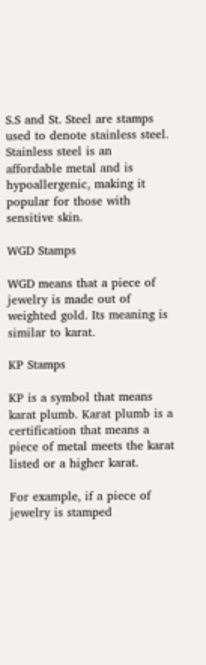S.S and St. Steel are stamps used to denote stainless steel. Stainless steel is an affordable metal and is hypoallergenic, making it popular for those with sensitive skin.

WGD Stamps

WGD means that a piece of jewelry is made out of weighted gold. Its meaning is similar to karat.

KP Stamps

KP is a symbol that means karat plumb. Karat plumb is a certification that means a piece of metal meets the karat listed or a higher karat.

For example, if a piece of jewelry is stamped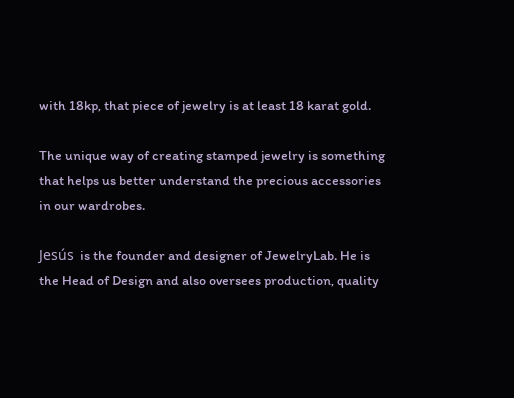with 18kp, that piece of jewelry is at least 18 karat gold.

The unique way of creating stamped jewelry is something that helps us better understand the precious accessories in our wardrobes.

Jesús  is the founder and designer of JewelryLab. He is the Head of Design and also oversees production, quality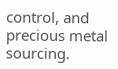control, and precious metal sourcing.